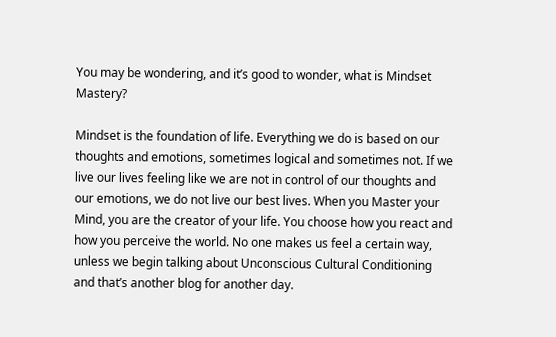You may be wondering, and it’s good to wonder, what is Mindset Mastery?

Mindset is the foundation of life. Everything we do is based on our thoughts and emotions, sometimes logical and sometimes not. If we live our lives feeling like we are not in control of our thoughts and our emotions, we do not live our best lives. When you Master your Mind, you are the creator of your life. You choose how you react and how you perceive the world. No one makes us feel a certain way, unless we begin talking about Unconscious Cultural Conditioning and that’s another blog for another day.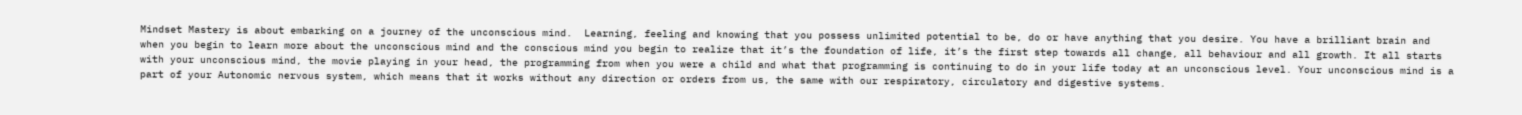Mindset Mastery is about embarking on a journey of the unconscious mind.  Learning, feeling and knowing that you possess unlimited potential to be, do or have anything that you desire. You have a brilliant brain and when you begin to learn more about the unconscious mind and the conscious mind you begin to realize that it’s the foundation of life, it’s the first step towards all change, all behaviour and all growth. It all starts with your unconscious mind, the movie playing in your head, the programming from when you were a child and what that programming is continuing to do in your life today at an unconscious level. Your unconscious mind is a part of your Autonomic nervous system, which means that it works without any direction or orders from us, the same with our respiratory, circulatory and digestive systems.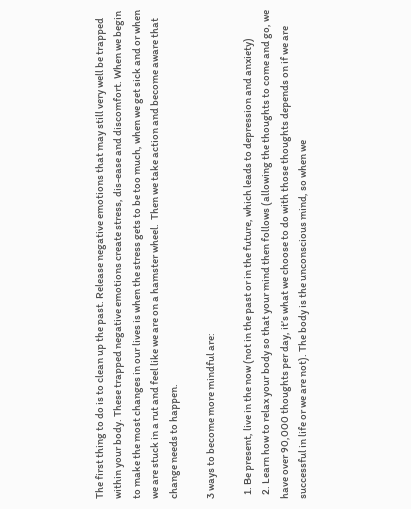The first thing to do is to clean up the past. Release negative emotions that may still very well be trapped within your body. These trapped negative emotions create stress, dis-ease and discomfort. When we begin to make the most changes in our lives is when the stress gets to be too much, when we get sick and or when we are stuck in a rut and feel like we are on a hamster wheel.  Then we take action and become aware that change needs to happen.

3 ways to become more mindful are:

  1. Be present, live in the now (not in the past or in the future, which leads to depression and anxiety)
  2. Learn how to relax your body so that your mind then follows (allowing the thoughts to come and go, we have over 90,000 thoughts per day, it’s what we choose to do with those thoughts depends on if we are successful in life or we are not). The body is the unconscious mind, so when we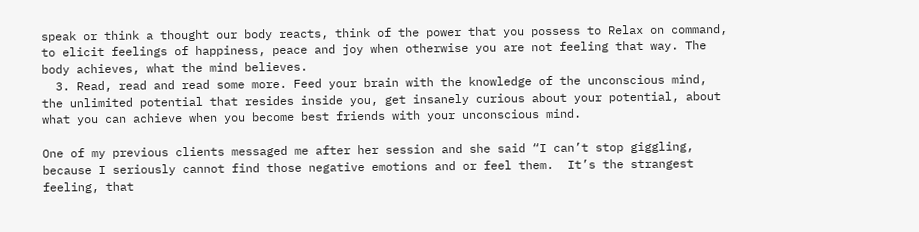speak or think a thought our body reacts, think of the power that you possess to Relax on command, to elicit feelings of happiness, peace and joy when otherwise you are not feeling that way. The body achieves, what the mind believes.
  3. Read, read and read some more. Feed your brain with the knowledge of the unconscious mind, the unlimited potential that resides inside you, get insanely curious about your potential, about what you can achieve when you become best friends with your unconscious mind.

One of my previous clients messaged me after her session and she said “I can’t stop giggling, because I seriously cannot find those negative emotions and or feel them.  It’s the strangest feeling, that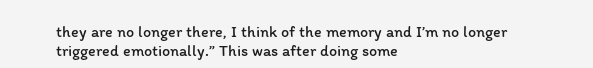they are no longer there, I think of the memory and I’m no longer triggered emotionally.” This was after doing some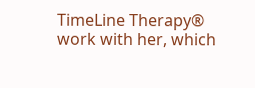TimeLine Therapy® work with her, which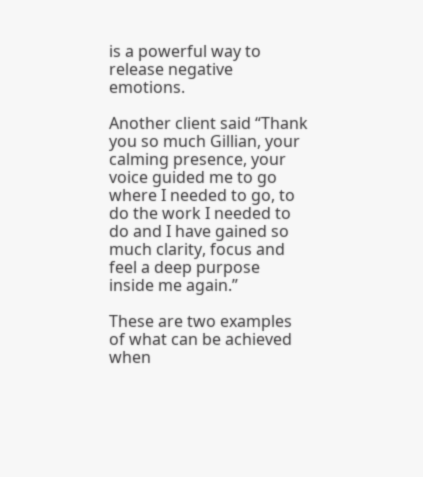is a powerful way to release negative emotions.

Another client said “Thank you so much Gillian, your calming presence, your voice guided me to go where I needed to go, to do the work I needed to do and I have gained so much clarity, focus and feel a deep purpose inside me again.”

These are two examples of what can be achieved when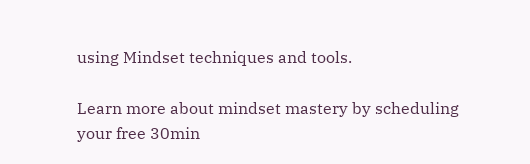using Mindset techniques and tools.

Learn more about mindset mastery by scheduling your free 30min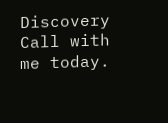Discovery Call with me today.